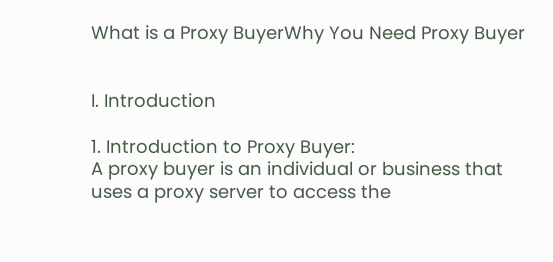What is a Proxy BuyerWhy You Need Proxy Buyer


I. Introduction

1. Introduction to Proxy Buyer:
A proxy buyer is an individual or business that uses a proxy server to access the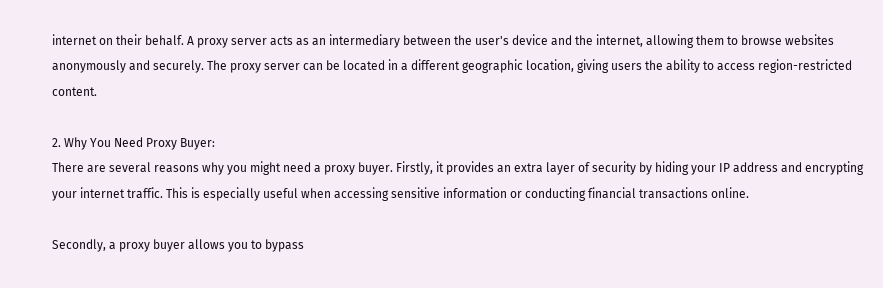internet on their behalf. A proxy server acts as an intermediary between the user's device and the internet, allowing them to browse websites anonymously and securely. The proxy server can be located in a different geographic location, giving users the ability to access region-restricted content.

2. Why You Need Proxy Buyer:
There are several reasons why you might need a proxy buyer. Firstly, it provides an extra layer of security by hiding your IP address and encrypting your internet traffic. This is especially useful when accessing sensitive information or conducting financial transactions online.

Secondly, a proxy buyer allows you to bypass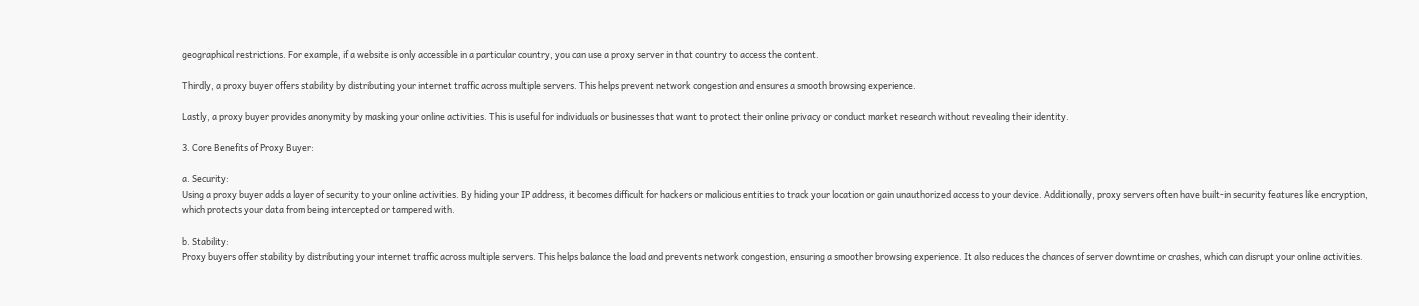geographical restrictions. For example, if a website is only accessible in a particular country, you can use a proxy server in that country to access the content.

Thirdly, a proxy buyer offers stability by distributing your internet traffic across multiple servers. This helps prevent network congestion and ensures a smooth browsing experience.

Lastly, a proxy buyer provides anonymity by masking your online activities. This is useful for individuals or businesses that want to protect their online privacy or conduct market research without revealing their identity.

3. Core Benefits of Proxy Buyer:

a. Security:
Using a proxy buyer adds a layer of security to your online activities. By hiding your IP address, it becomes difficult for hackers or malicious entities to track your location or gain unauthorized access to your device. Additionally, proxy servers often have built-in security features like encryption, which protects your data from being intercepted or tampered with.

b. Stability:
Proxy buyers offer stability by distributing your internet traffic across multiple servers. This helps balance the load and prevents network congestion, ensuring a smoother browsing experience. It also reduces the chances of server downtime or crashes, which can disrupt your online activities.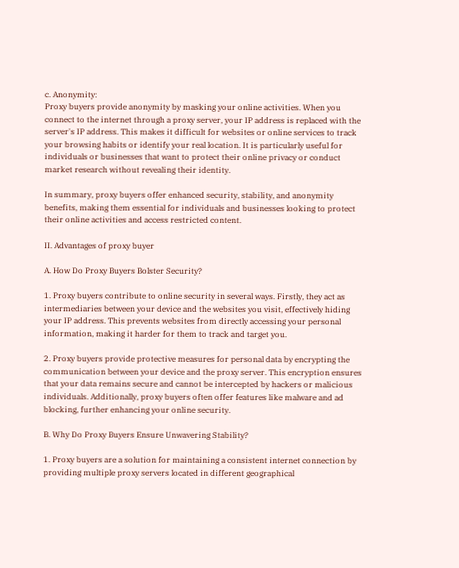c. Anonymity:
Proxy buyers provide anonymity by masking your online activities. When you connect to the internet through a proxy server, your IP address is replaced with the server's IP address. This makes it difficult for websites or online services to track your browsing habits or identify your real location. It is particularly useful for individuals or businesses that want to protect their online privacy or conduct market research without revealing their identity.

In summary, proxy buyers offer enhanced security, stability, and anonymity benefits, making them essential for individuals and businesses looking to protect their online activities and access restricted content.

II. Advantages of proxy buyer

A. How Do Proxy Buyers Bolster Security?

1. Proxy buyers contribute to online security in several ways. Firstly, they act as intermediaries between your device and the websites you visit, effectively hiding your IP address. This prevents websites from directly accessing your personal information, making it harder for them to track and target you.

2. Proxy buyers provide protective measures for personal data by encrypting the communication between your device and the proxy server. This encryption ensures that your data remains secure and cannot be intercepted by hackers or malicious individuals. Additionally, proxy buyers often offer features like malware and ad blocking, further enhancing your online security.

B. Why Do Proxy Buyers Ensure Unwavering Stability?

1. Proxy buyers are a solution for maintaining a consistent internet connection by providing multiple proxy servers located in different geographical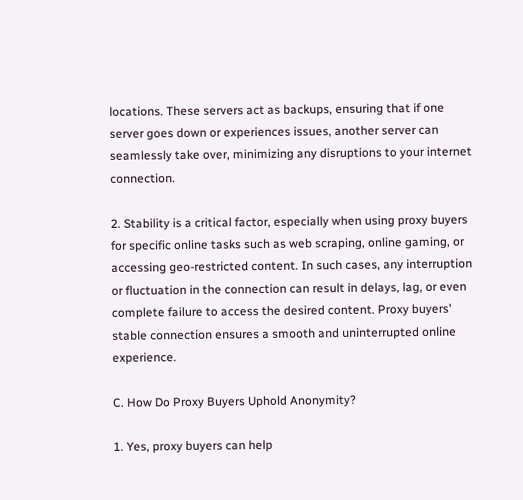locations. These servers act as backups, ensuring that if one server goes down or experiences issues, another server can seamlessly take over, minimizing any disruptions to your internet connection.

2. Stability is a critical factor, especially when using proxy buyers for specific online tasks such as web scraping, online gaming, or accessing geo-restricted content. In such cases, any interruption or fluctuation in the connection can result in delays, lag, or even complete failure to access the desired content. Proxy buyers' stable connection ensures a smooth and uninterrupted online experience.

C. How Do Proxy Buyers Uphold Anonymity?

1. Yes, proxy buyers can help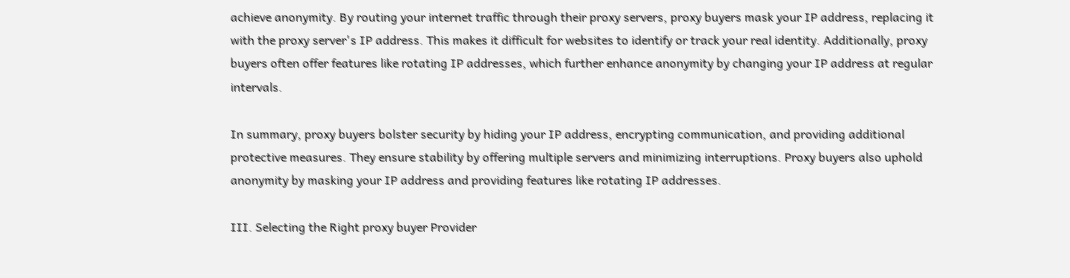achieve anonymity. By routing your internet traffic through their proxy servers, proxy buyers mask your IP address, replacing it with the proxy server's IP address. This makes it difficult for websites to identify or track your real identity. Additionally, proxy buyers often offer features like rotating IP addresses, which further enhance anonymity by changing your IP address at regular intervals.

In summary, proxy buyers bolster security by hiding your IP address, encrypting communication, and providing additional protective measures. They ensure stability by offering multiple servers and minimizing interruptions. Proxy buyers also uphold anonymity by masking your IP address and providing features like rotating IP addresses.

III. Selecting the Right proxy buyer Provider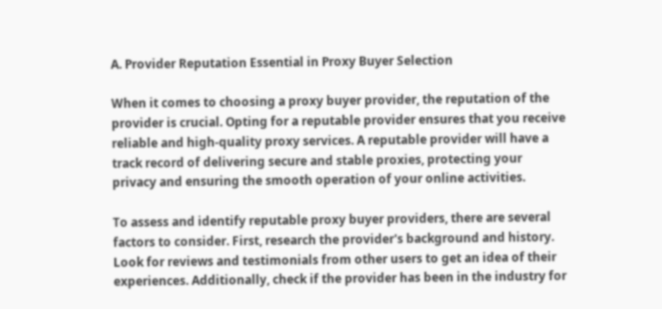A. Provider Reputation Essential in Proxy Buyer Selection

When it comes to choosing a proxy buyer provider, the reputation of the provider is crucial. Opting for a reputable provider ensures that you receive reliable and high-quality proxy services. A reputable provider will have a track record of delivering secure and stable proxies, protecting your privacy and ensuring the smooth operation of your online activities.

To assess and identify reputable proxy buyer providers, there are several factors to consider. First, research the provider's background and history. Look for reviews and testimonials from other users to get an idea of their experiences. Additionally, check if the provider has been in the industry for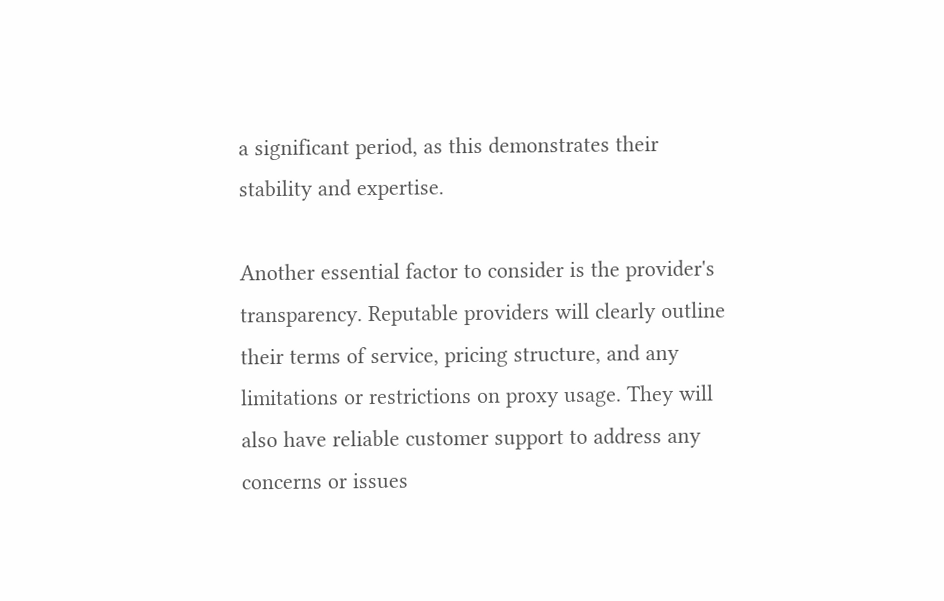a significant period, as this demonstrates their stability and expertise.

Another essential factor to consider is the provider's transparency. Reputable providers will clearly outline their terms of service, pricing structure, and any limitations or restrictions on proxy usage. They will also have reliable customer support to address any concerns or issues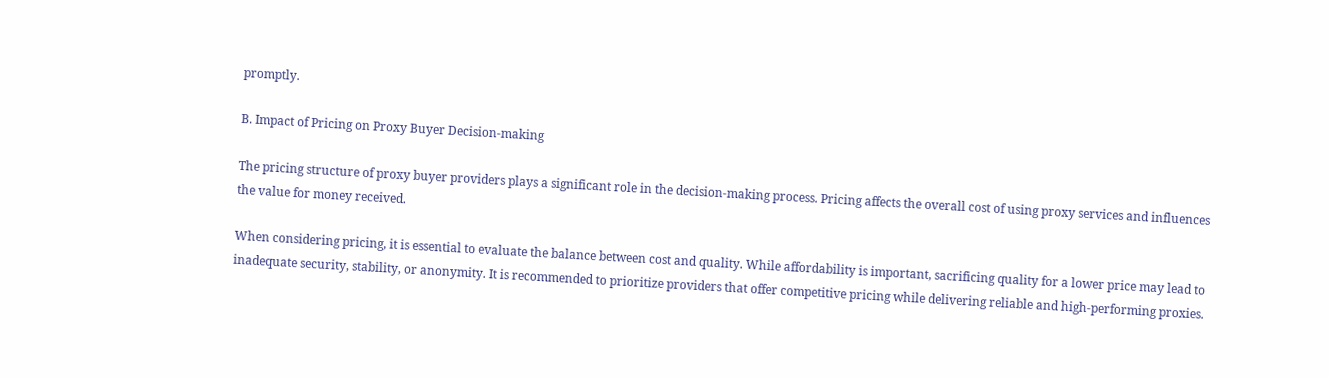promptly.

B. Impact of Pricing on Proxy Buyer Decision-making

The pricing structure of proxy buyer providers plays a significant role in the decision-making process. Pricing affects the overall cost of using proxy services and influences the value for money received.

When considering pricing, it is essential to evaluate the balance between cost and quality. While affordability is important, sacrificing quality for a lower price may lead to inadequate security, stability, or anonymity. It is recommended to prioritize providers that offer competitive pricing while delivering reliable and high-performing proxies.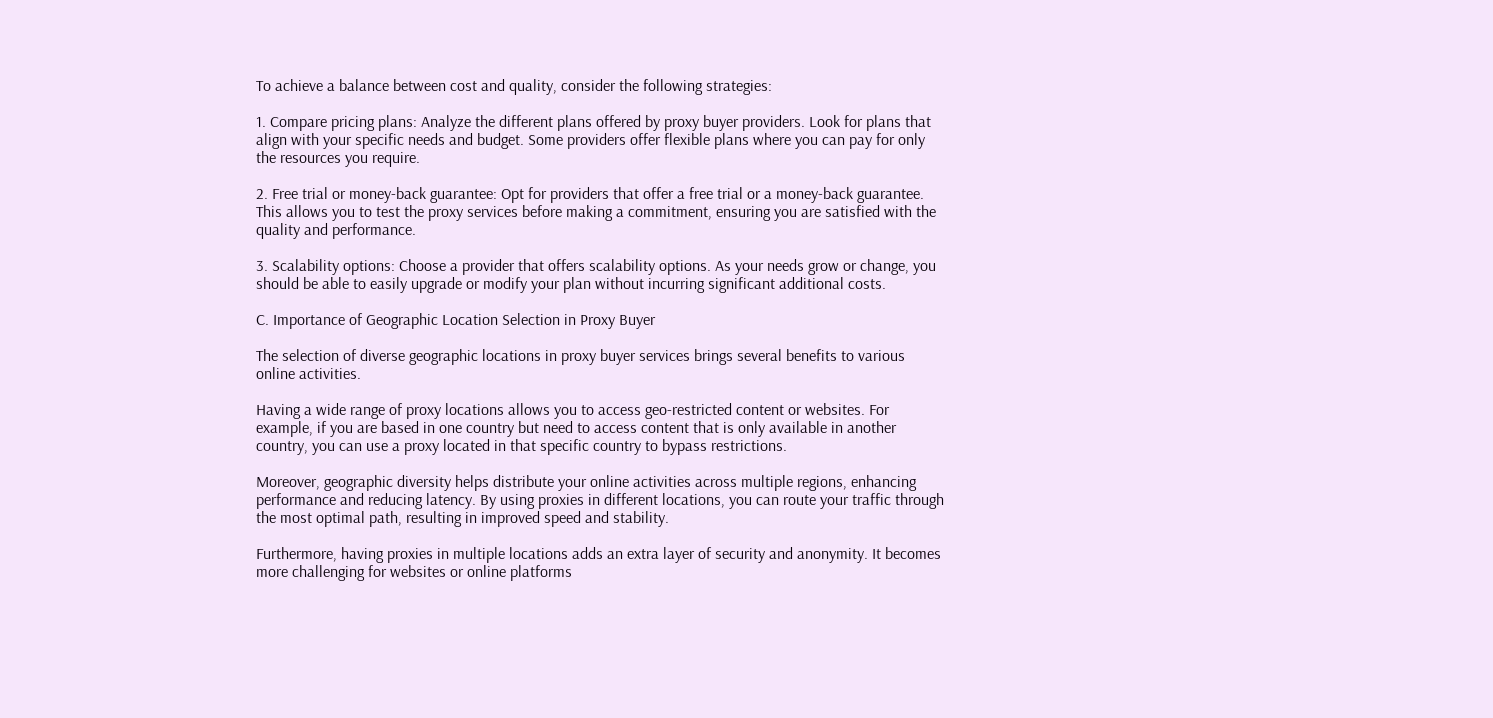To achieve a balance between cost and quality, consider the following strategies:

1. Compare pricing plans: Analyze the different plans offered by proxy buyer providers. Look for plans that align with your specific needs and budget. Some providers offer flexible plans where you can pay for only the resources you require.

2. Free trial or money-back guarantee: Opt for providers that offer a free trial or a money-back guarantee. This allows you to test the proxy services before making a commitment, ensuring you are satisfied with the quality and performance.

3. Scalability options: Choose a provider that offers scalability options. As your needs grow or change, you should be able to easily upgrade or modify your plan without incurring significant additional costs.

C. Importance of Geographic Location Selection in Proxy Buyer

The selection of diverse geographic locations in proxy buyer services brings several benefits to various online activities.

Having a wide range of proxy locations allows you to access geo-restricted content or websites. For example, if you are based in one country but need to access content that is only available in another country, you can use a proxy located in that specific country to bypass restrictions.

Moreover, geographic diversity helps distribute your online activities across multiple regions, enhancing performance and reducing latency. By using proxies in different locations, you can route your traffic through the most optimal path, resulting in improved speed and stability.

Furthermore, having proxies in multiple locations adds an extra layer of security and anonymity. It becomes more challenging for websites or online platforms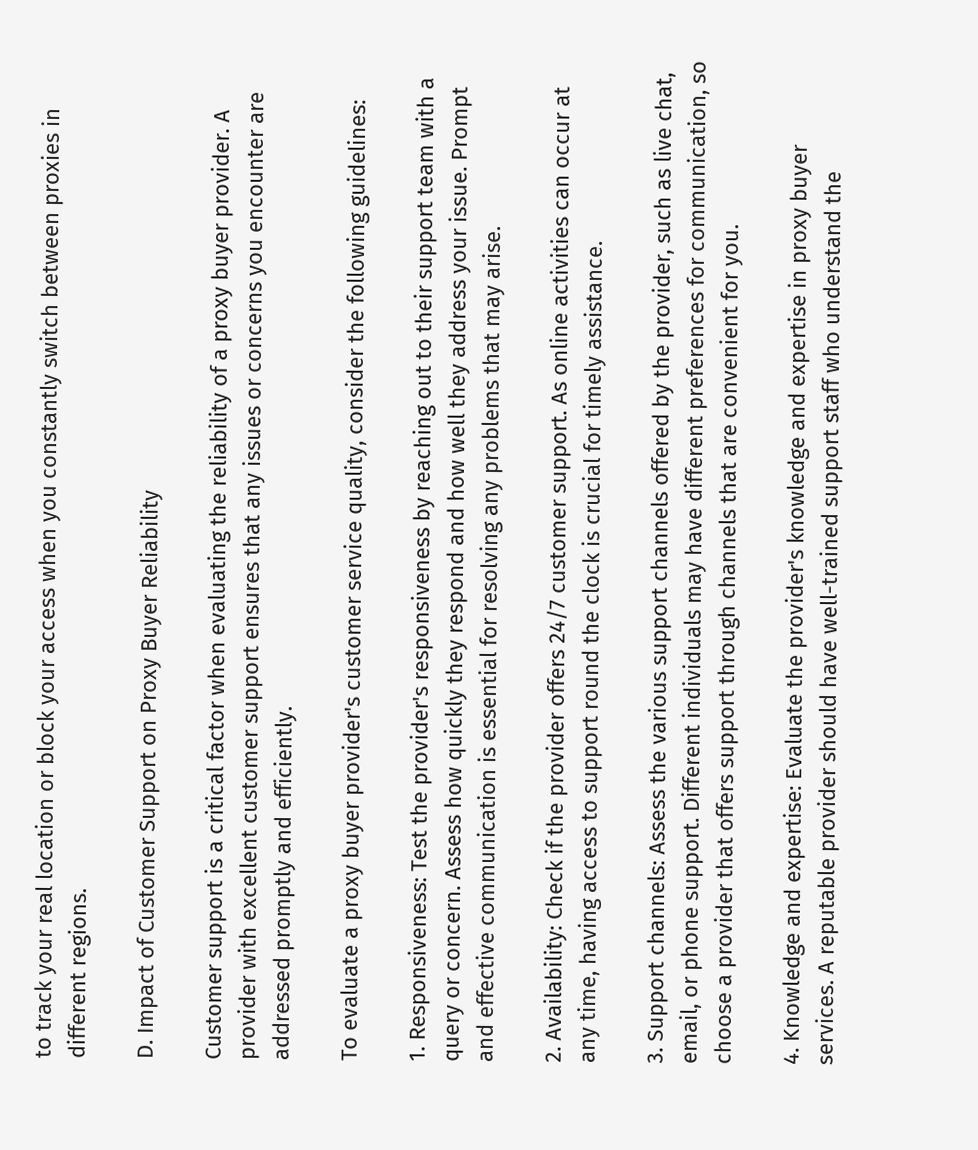to track your real location or block your access when you constantly switch between proxies in different regions.

D. Impact of Customer Support on Proxy Buyer Reliability

Customer support is a critical factor when evaluating the reliability of a proxy buyer provider. A provider with excellent customer support ensures that any issues or concerns you encounter are addressed promptly and efficiently.

To evaluate a proxy buyer provider's customer service quality, consider the following guidelines:

1. Responsiveness: Test the provider's responsiveness by reaching out to their support team with a query or concern. Assess how quickly they respond and how well they address your issue. Prompt and effective communication is essential for resolving any problems that may arise.

2. Availability: Check if the provider offers 24/7 customer support. As online activities can occur at any time, having access to support round the clock is crucial for timely assistance.

3. Support channels: Assess the various support channels offered by the provider, such as live chat, email, or phone support. Different individuals may have different preferences for communication, so choose a provider that offers support through channels that are convenient for you.

4. Knowledge and expertise: Evaluate the provider's knowledge and expertise in proxy buyer services. A reputable provider should have well-trained support staff who understand the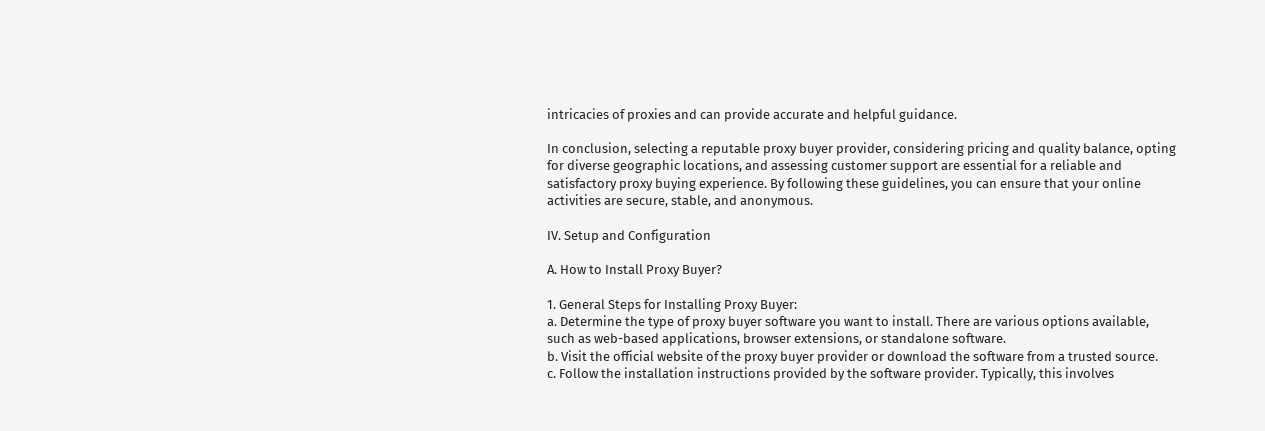intricacies of proxies and can provide accurate and helpful guidance.

In conclusion, selecting a reputable proxy buyer provider, considering pricing and quality balance, opting for diverse geographic locations, and assessing customer support are essential for a reliable and satisfactory proxy buying experience. By following these guidelines, you can ensure that your online activities are secure, stable, and anonymous.

IV. Setup and Configuration

A. How to Install Proxy Buyer?

1. General Steps for Installing Proxy Buyer:
a. Determine the type of proxy buyer software you want to install. There are various options available, such as web-based applications, browser extensions, or standalone software.
b. Visit the official website of the proxy buyer provider or download the software from a trusted source.
c. Follow the installation instructions provided by the software provider. Typically, this involves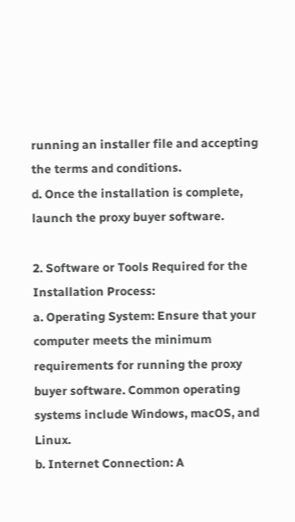running an installer file and accepting the terms and conditions.
d. Once the installation is complete, launch the proxy buyer software.

2. Software or Tools Required for the Installation Process:
a. Operating System: Ensure that your computer meets the minimum requirements for running the proxy buyer software. Common operating systems include Windows, macOS, and Linux.
b. Internet Connection: A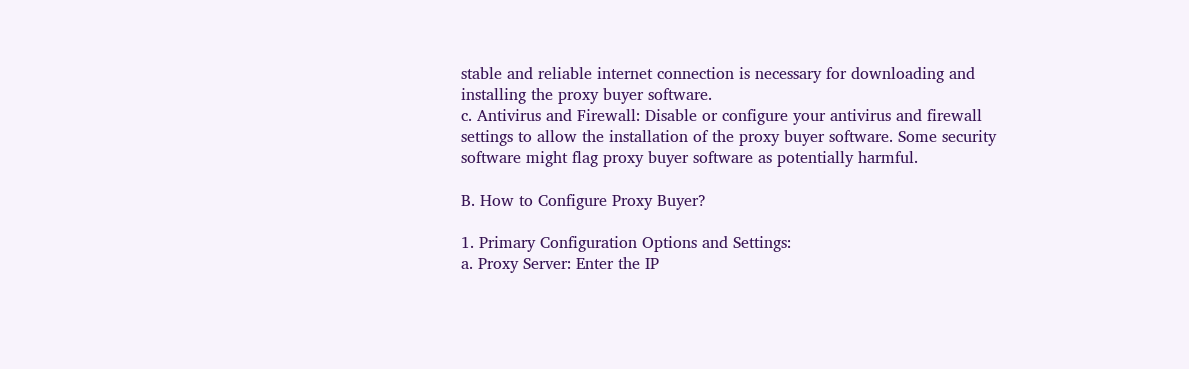stable and reliable internet connection is necessary for downloading and installing the proxy buyer software.
c. Antivirus and Firewall: Disable or configure your antivirus and firewall settings to allow the installation of the proxy buyer software. Some security software might flag proxy buyer software as potentially harmful.

B. How to Configure Proxy Buyer?

1. Primary Configuration Options and Settings:
a. Proxy Server: Enter the IP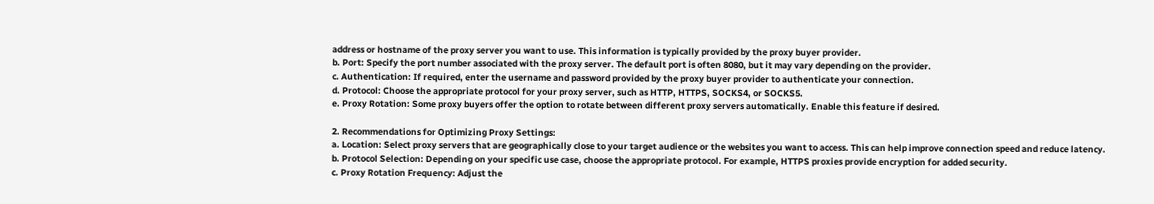address or hostname of the proxy server you want to use. This information is typically provided by the proxy buyer provider.
b. Port: Specify the port number associated with the proxy server. The default port is often 8080, but it may vary depending on the provider.
c. Authentication: If required, enter the username and password provided by the proxy buyer provider to authenticate your connection.
d. Protocol: Choose the appropriate protocol for your proxy server, such as HTTP, HTTPS, SOCKS4, or SOCKS5.
e. Proxy Rotation: Some proxy buyers offer the option to rotate between different proxy servers automatically. Enable this feature if desired.

2. Recommendations for Optimizing Proxy Settings:
a. Location: Select proxy servers that are geographically close to your target audience or the websites you want to access. This can help improve connection speed and reduce latency.
b. Protocol Selection: Depending on your specific use case, choose the appropriate protocol. For example, HTTPS proxies provide encryption for added security.
c. Proxy Rotation Frequency: Adjust the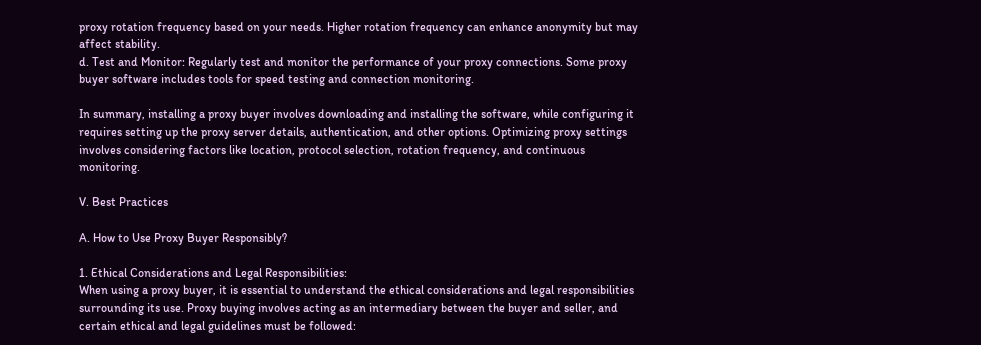proxy rotation frequency based on your needs. Higher rotation frequency can enhance anonymity but may affect stability.
d. Test and Monitor: Regularly test and monitor the performance of your proxy connections. Some proxy buyer software includes tools for speed testing and connection monitoring.

In summary, installing a proxy buyer involves downloading and installing the software, while configuring it requires setting up the proxy server details, authentication, and other options. Optimizing proxy settings involves considering factors like location, protocol selection, rotation frequency, and continuous monitoring.

V. Best Practices

A. How to Use Proxy Buyer Responsibly?

1. Ethical Considerations and Legal Responsibilities:
When using a proxy buyer, it is essential to understand the ethical considerations and legal responsibilities surrounding its use. Proxy buying involves acting as an intermediary between the buyer and seller, and certain ethical and legal guidelines must be followed: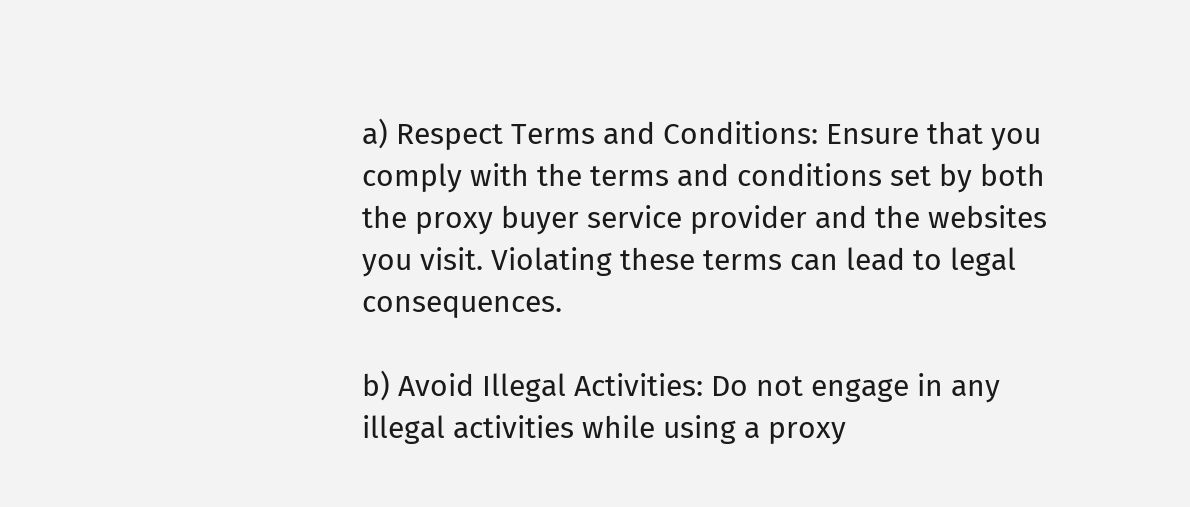a) Respect Terms and Conditions: Ensure that you comply with the terms and conditions set by both the proxy buyer service provider and the websites you visit. Violating these terms can lead to legal consequences.

b) Avoid Illegal Activities: Do not engage in any illegal activities while using a proxy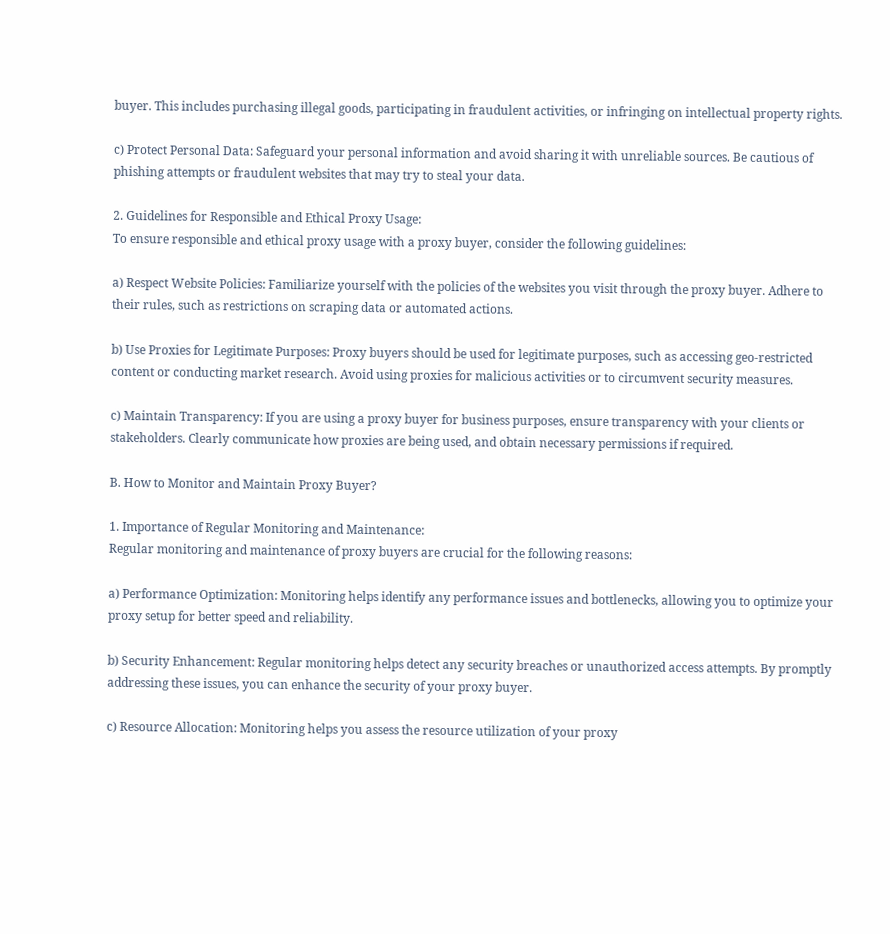buyer. This includes purchasing illegal goods, participating in fraudulent activities, or infringing on intellectual property rights.

c) Protect Personal Data: Safeguard your personal information and avoid sharing it with unreliable sources. Be cautious of phishing attempts or fraudulent websites that may try to steal your data.

2. Guidelines for Responsible and Ethical Proxy Usage:
To ensure responsible and ethical proxy usage with a proxy buyer, consider the following guidelines:

a) Respect Website Policies: Familiarize yourself with the policies of the websites you visit through the proxy buyer. Adhere to their rules, such as restrictions on scraping data or automated actions.

b) Use Proxies for Legitimate Purposes: Proxy buyers should be used for legitimate purposes, such as accessing geo-restricted content or conducting market research. Avoid using proxies for malicious activities or to circumvent security measures.

c) Maintain Transparency: If you are using a proxy buyer for business purposes, ensure transparency with your clients or stakeholders. Clearly communicate how proxies are being used, and obtain necessary permissions if required.

B. How to Monitor and Maintain Proxy Buyer?

1. Importance of Regular Monitoring and Maintenance:
Regular monitoring and maintenance of proxy buyers are crucial for the following reasons:

a) Performance Optimization: Monitoring helps identify any performance issues and bottlenecks, allowing you to optimize your proxy setup for better speed and reliability.

b) Security Enhancement: Regular monitoring helps detect any security breaches or unauthorized access attempts. By promptly addressing these issues, you can enhance the security of your proxy buyer.

c) Resource Allocation: Monitoring helps you assess the resource utilization of your proxy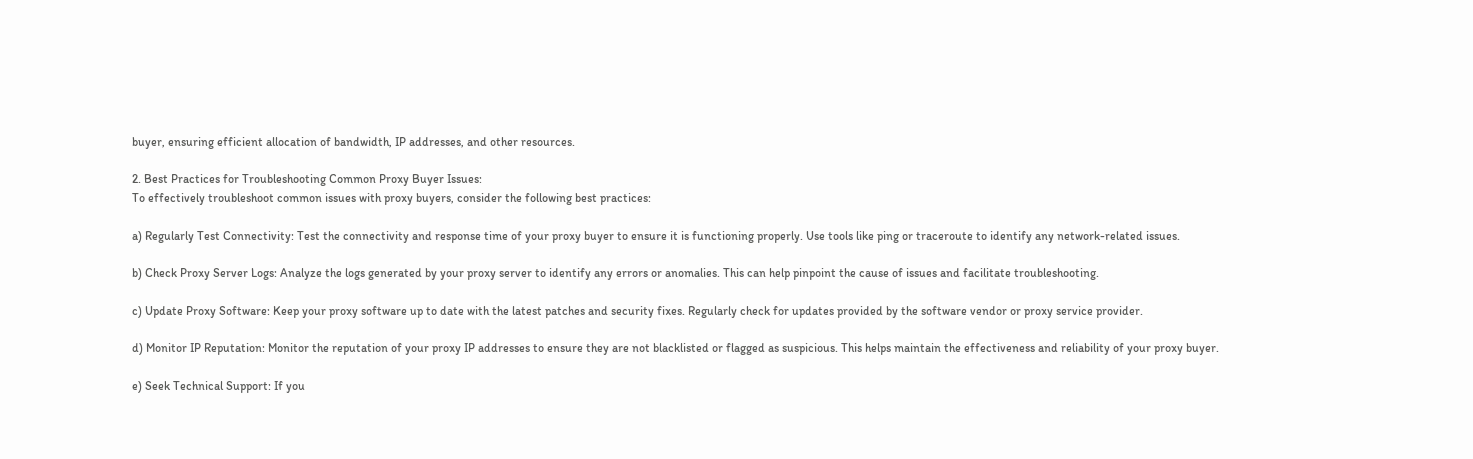buyer, ensuring efficient allocation of bandwidth, IP addresses, and other resources.

2. Best Practices for Troubleshooting Common Proxy Buyer Issues:
To effectively troubleshoot common issues with proxy buyers, consider the following best practices:

a) Regularly Test Connectivity: Test the connectivity and response time of your proxy buyer to ensure it is functioning properly. Use tools like ping or traceroute to identify any network-related issues.

b) Check Proxy Server Logs: Analyze the logs generated by your proxy server to identify any errors or anomalies. This can help pinpoint the cause of issues and facilitate troubleshooting.

c) Update Proxy Software: Keep your proxy software up to date with the latest patches and security fixes. Regularly check for updates provided by the software vendor or proxy service provider.

d) Monitor IP Reputation: Monitor the reputation of your proxy IP addresses to ensure they are not blacklisted or flagged as suspicious. This helps maintain the effectiveness and reliability of your proxy buyer.

e) Seek Technical Support: If you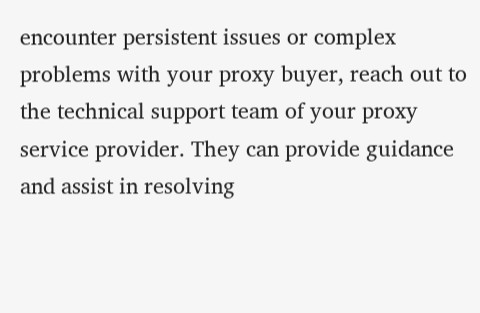encounter persistent issues or complex problems with your proxy buyer, reach out to the technical support team of your proxy service provider. They can provide guidance and assist in resolving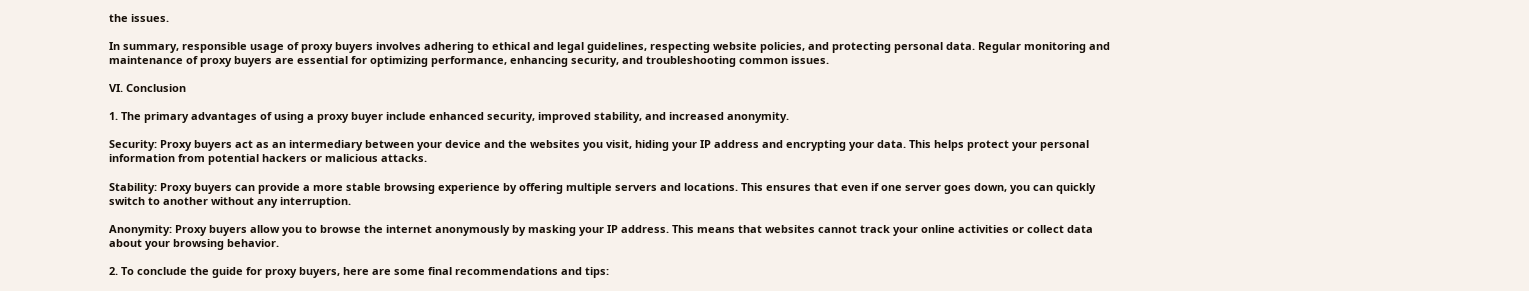the issues.

In summary, responsible usage of proxy buyers involves adhering to ethical and legal guidelines, respecting website policies, and protecting personal data. Regular monitoring and maintenance of proxy buyers are essential for optimizing performance, enhancing security, and troubleshooting common issues.

VI. Conclusion

1. The primary advantages of using a proxy buyer include enhanced security, improved stability, and increased anonymity.

Security: Proxy buyers act as an intermediary between your device and the websites you visit, hiding your IP address and encrypting your data. This helps protect your personal information from potential hackers or malicious attacks.

Stability: Proxy buyers can provide a more stable browsing experience by offering multiple servers and locations. This ensures that even if one server goes down, you can quickly switch to another without any interruption.

Anonymity: Proxy buyers allow you to browse the internet anonymously by masking your IP address. This means that websites cannot track your online activities or collect data about your browsing behavior.

2. To conclude the guide for proxy buyers, here are some final recommendations and tips: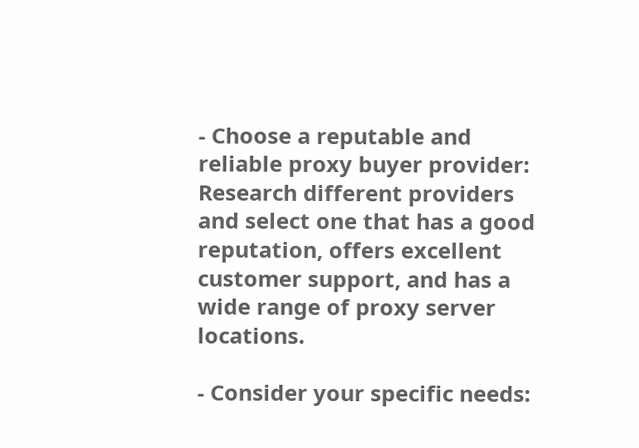- Choose a reputable and reliable proxy buyer provider: Research different providers and select one that has a good reputation, offers excellent customer support, and has a wide range of proxy server locations.

- Consider your specific needs: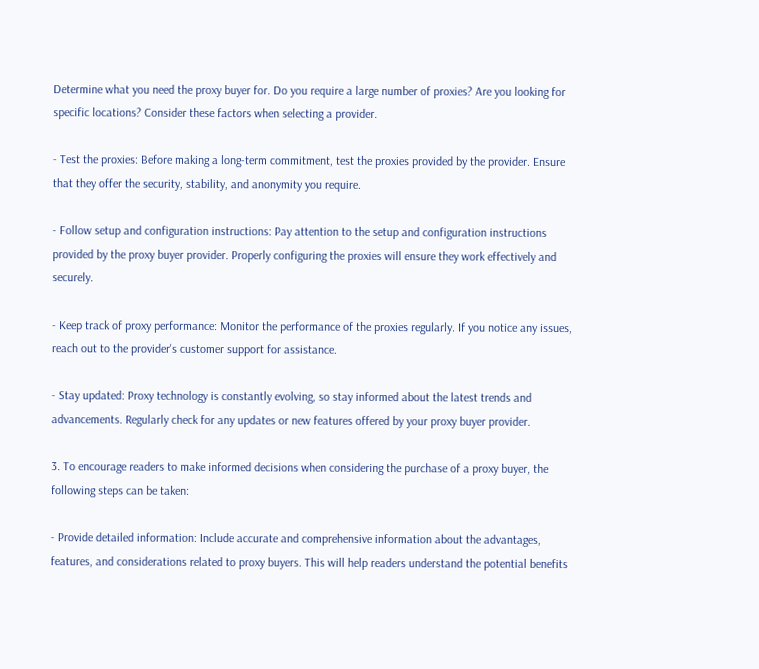Determine what you need the proxy buyer for. Do you require a large number of proxies? Are you looking for specific locations? Consider these factors when selecting a provider.

- Test the proxies: Before making a long-term commitment, test the proxies provided by the provider. Ensure that they offer the security, stability, and anonymity you require.

- Follow setup and configuration instructions: Pay attention to the setup and configuration instructions provided by the proxy buyer provider. Properly configuring the proxies will ensure they work effectively and securely.

- Keep track of proxy performance: Monitor the performance of the proxies regularly. If you notice any issues, reach out to the provider's customer support for assistance.

- Stay updated: Proxy technology is constantly evolving, so stay informed about the latest trends and advancements. Regularly check for any updates or new features offered by your proxy buyer provider.

3. To encourage readers to make informed decisions when considering the purchase of a proxy buyer, the following steps can be taken:

- Provide detailed information: Include accurate and comprehensive information about the advantages, features, and considerations related to proxy buyers. This will help readers understand the potential benefits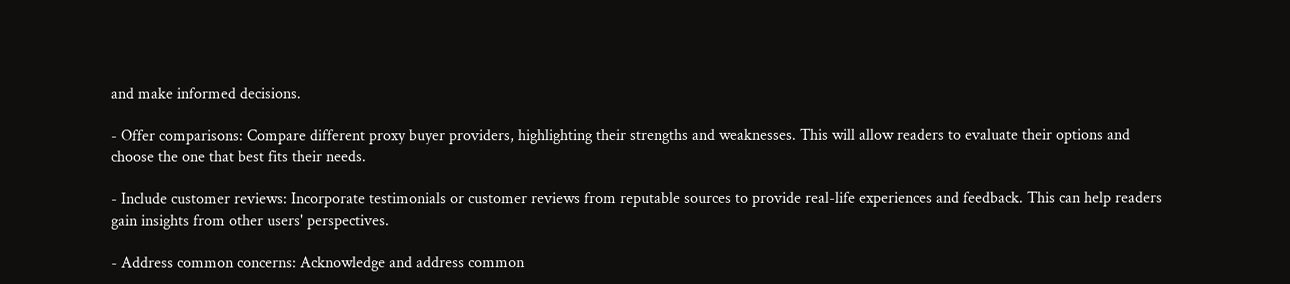and make informed decisions.

- Offer comparisons: Compare different proxy buyer providers, highlighting their strengths and weaknesses. This will allow readers to evaluate their options and choose the one that best fits their needs.

- Include customer reviews: Incorporate testimonials or customer reviews from reputable sources to provide real-life experiences and feedback. This can help readers gain insights from other users' perspectives.

- Address common concerns: Acknowledge and address common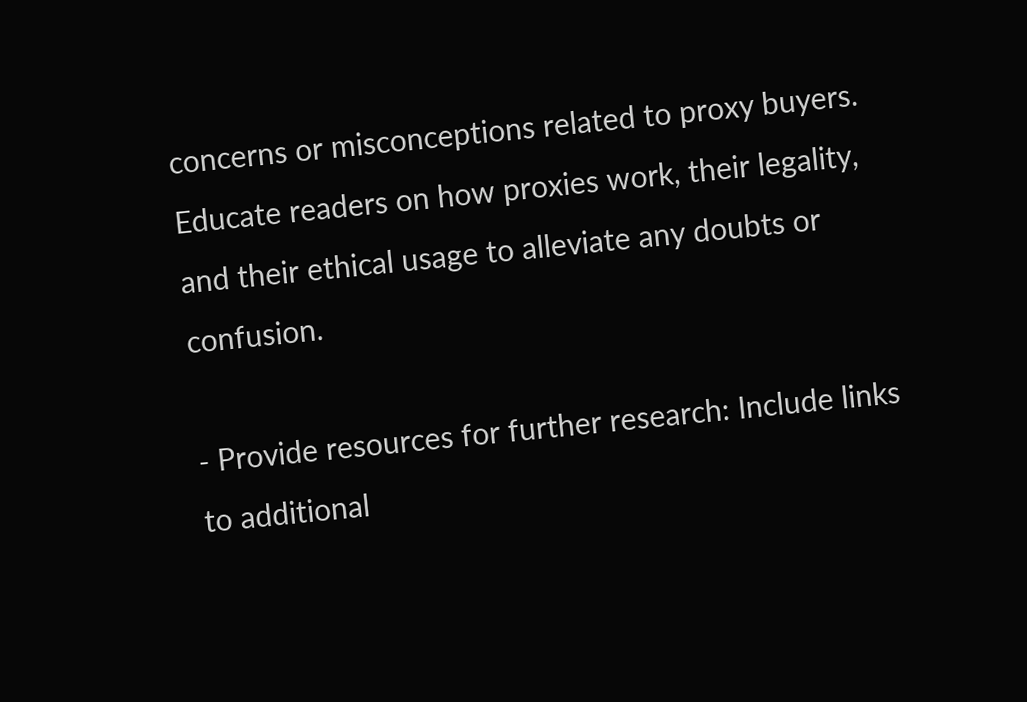concerns or misconceptions related to proxy buyers. Educate readers on how proxies work, their legality, and their ethical usage to alleviate any doubts or confusion.

- Provide resources for further research: Include links to additional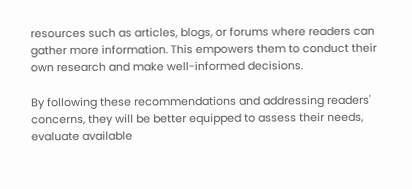resources such as articles, blogs, or forums where readers can gather more information. This empowers them to conduct their own research and make well-informed decisions.

By following these recommendations and addressing readers' concerns, they will be better equipped to assess their needs, evaluate available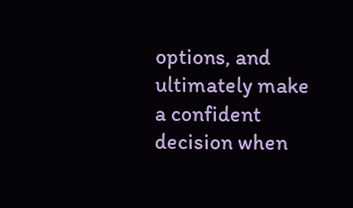options, and ultimately make a confident decision when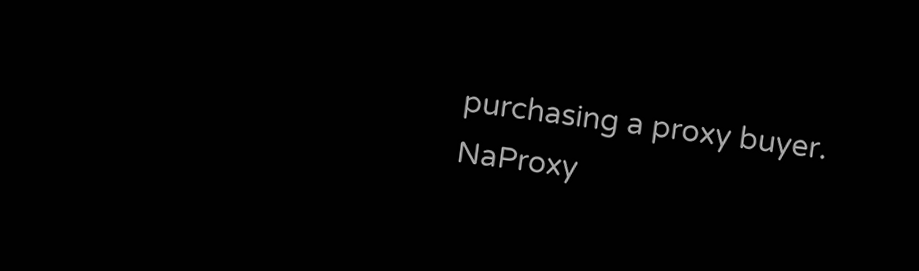purchasing a proxy buyer.
NaProxy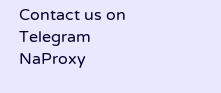Contact us on Telegram
NaProxy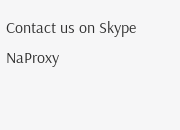Contact us on Skype
NaProxy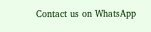Contact us on WhatsApp